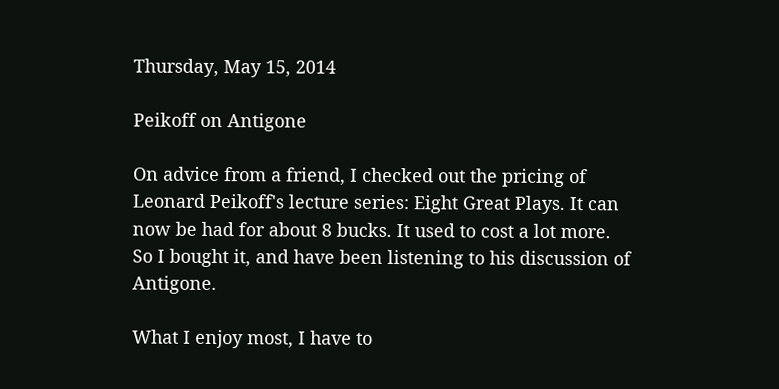Thursday, May 15, 2014

Peikoff on Antigone

On advice from a friend, I checked out the pricing of Leonard Peikoff's lecture series: Eight Great Plays. It can now be had for about 8 bucks. It used to cost a lot more. So I bought it, and have been listening to his discussion of Antigone.

What I enjoy most, I have to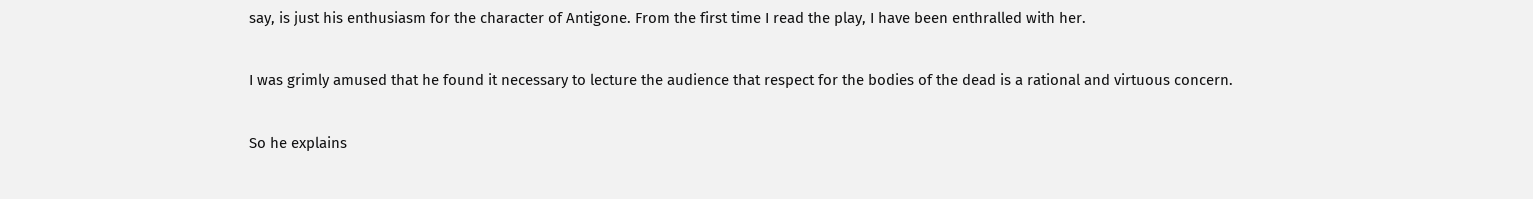say, is just his enthusiasm for the character of Antigone. From the first time I read the play, I have been enthralled with her.

I was grimly amused that he found it necessary to lecture the audience that respect for the bodies of the dead is a rational and virtuous concern.

So he explains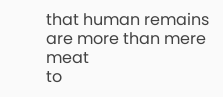that human remains
are more than mere meat
to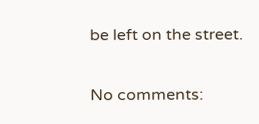be left on the street.

No comments: